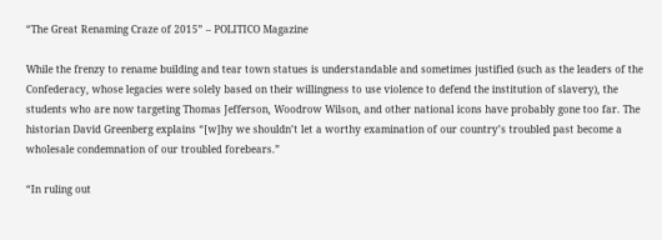“The Great Renaming Craze of 2015” – POLITICO Magazine

While the frenzy to rename building and tear town statues is understandable and sometimes justified (such as the leaders of the Confederacy, whose legacies were solely based on their willingness to use violence to defend the institution of slavery), the students who are now targeting Thomas Jefferson, Woodrow Wilson, and other national icons have probably gone too far. The historian David Greenberg explains “[w]hy we shouldn’t let a worthy examination of our country’s troubled past become a wholesale condemnation of our troubled forebears.”

“In ruling out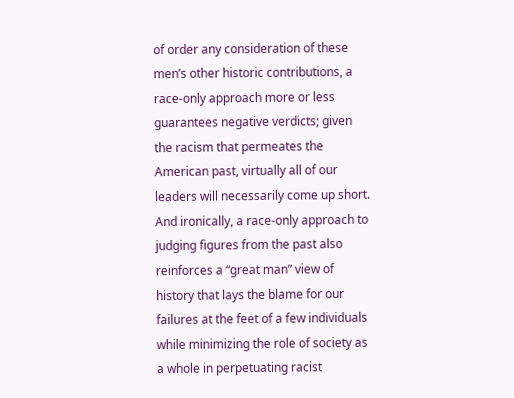of order any consideration of these men’s other historic contributions, a race-only approach more or less guarantees negative verdicts; given the racism that permeates the American past, virtually all of our leaders will necessarily come up short. And ironically, a race-only approach to judging figures from the past also reinforces a “great man” view of history that lays the blame for our failures at the feet of a few individuals while minimizing the role of society as a whole in perpetuating racist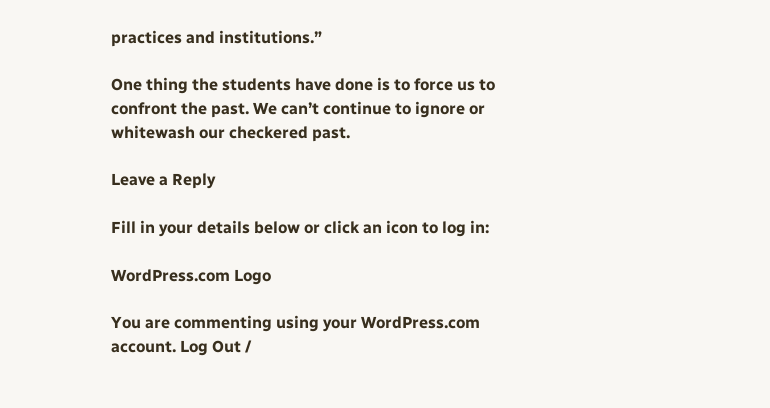practices and institutions.”

One thing the students have done is to force us to confront the past. We can’t continue to ignore or whitewash our checkered past.

Leave a Reply

Fill in your details below or click an icon to log in:

WordPress.com Logo

You are commenting using your WordPress.com account. Log Out /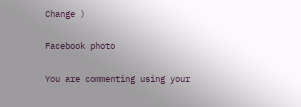Change )

Facebook photo

You are commenting using your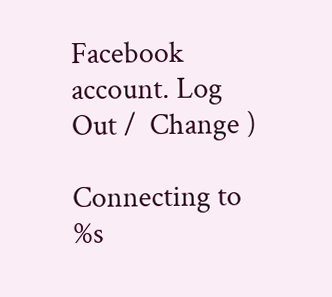Facebook account. Log Out /  Change )

Connecting to %s